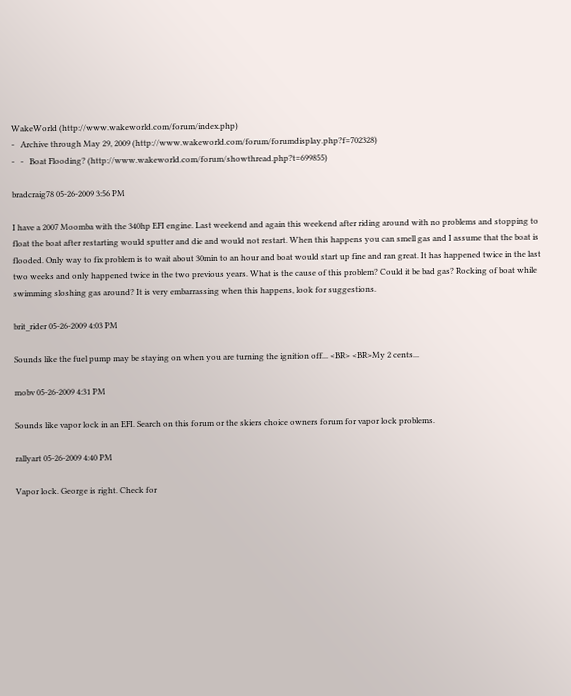WakeWorld (http://www.wakeworld.com/forum/index.php)
-   Archive through May 29, 2009 (http://www.wakeworld.com/forum/forumdisplay.php?f=702328)
-   -   Boat Flooding? (http://www.wakeworld.com/forum/showthread.php?t=699855)

bradcraig78 05-26-2009 3:56 PM

I have a 2007 Moomba with the 340hp EFI engine. Last weekend and again this weekend after riding around with no problems and stopping to float the boat after restarting would sputter and die and would not restart. When this happens you can smell gas and I assume that the boat is flooded. Only way to fix problem is to wait about 30min to an hour and boat would start up fine and ran great. It has happened twice in the last two weeks and only happened twice in the two previous years. What is the cause of this problem? Could it be bad gas? Rocking of boat while swimming sloshing gas around? It is very embarrassing when this happens, look for suggestions.

brit_rider 05-26-2009 4:03 PM

Sounds like the fuel pump may be staying on when you are turning the ignition off... <BR> <BR>My 2 cents...

mobv 05-26-2009 4:31 PM

Sounds like vapor lock in an EFI. Search on this forum or the skiers choice owners forum for vapor lock problems.

rallyart 05-26-2009 4:40 PM

Vapor lock. George is right. Check for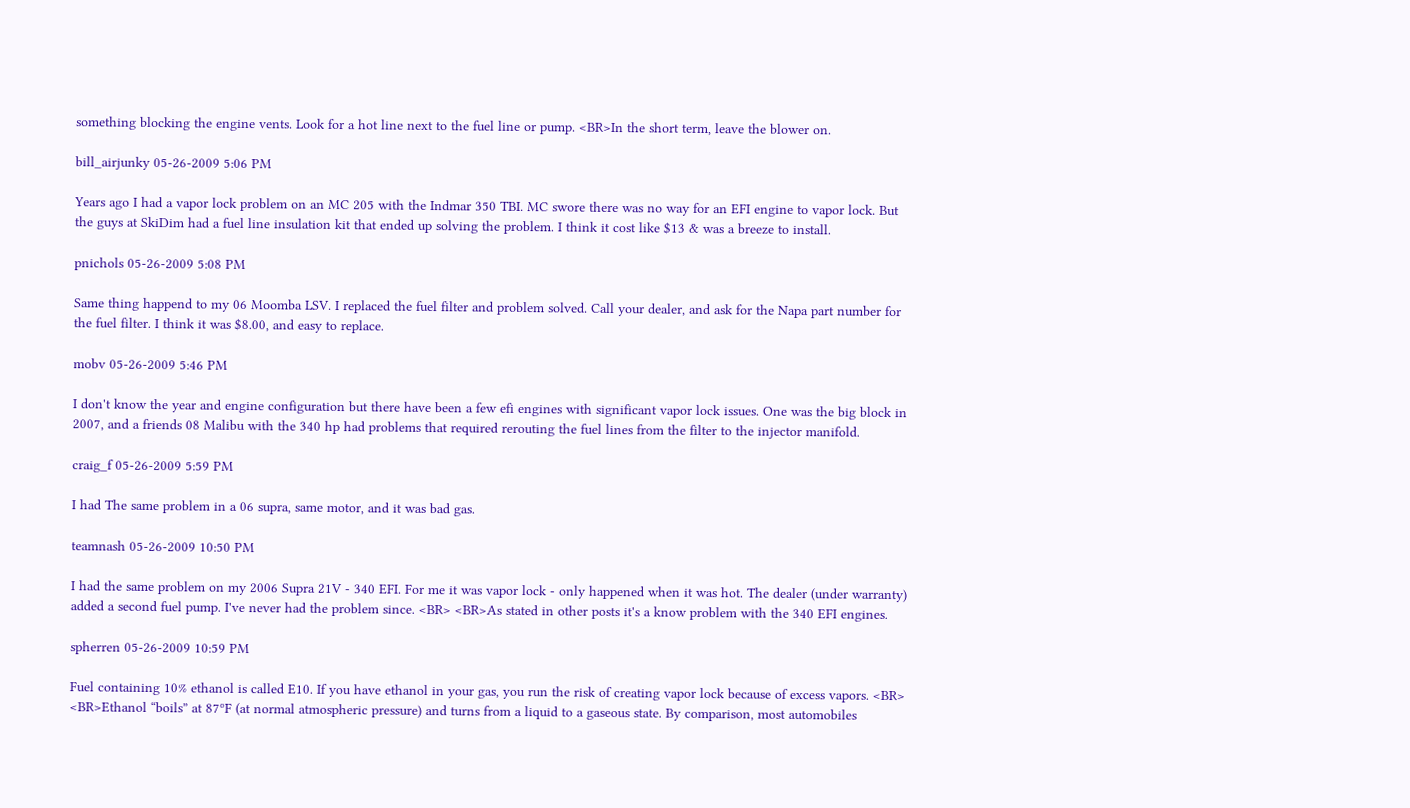something blocking the engine vents. Look for a hot line next to the fuel line or pump. <BR>In the short term, leave the blower on.

bill_airjunky 05-26-2009 5:06 PM

Years ago I had a vapor lock problem on an MC 205 with the Indmar 350 TBI. MC swore there was no way for an EFI engine to vapor lock. But the guys at SkiDim had a fuel line insulation kit that ended up solving the problem. I think it cost like $13 & was a breeze to install.

pnichols 05-26-2009 5:08 PM

Same thing happend to my 06 Moomba LSV. I replaced the fuel filter and problem solved. Call your dealer, and ask for the Napa part number for the fuel filter. I think it was $8.00, and easy to replace.

mobv 05-26-2009 5:46 PM

I don't know the year and engine configuration but there have been a few efi engines with significant vapor lock issues. One was the big block in 2007, and a friends 08 Malibu with the 340 hp had problems that required rerouting the fuel lines from the filter to the injector manifold.

craig_f 05-26-2009 5:59 PM

I had The same problem in a 06 supra, same motor, and it was bad gas.

teamnash 05-26-2009 10:50 PM

I had the same problem on my 2006 Supra 21V - 340 EFI. For me it was vapor lock - only happened when it was hot. The dealer (under warranty) added a second fuel pump. I've never had the problem since. <BR> <BR>As stated in other posts it's a know problem with the 340 EFI engines.

spherren 05-26-2009 10:59 PM

Fuel containing 10% ethanol is called E10. If you have ethanol in your gas, you run the risk of creating vapor lock because of excess vapors. <BR> <BR>Ethanol “boils” at 87ºF (at normal atmospheric pressure) and turns from a liquid to a gaseous state. By comparison, most automobiles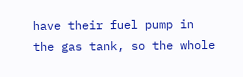have their fuel pump in the gas tank, so the whole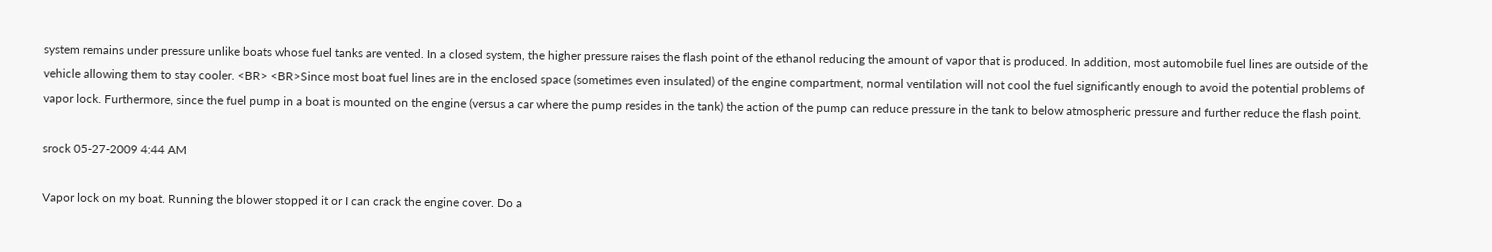system remains under pressure unlike boats whose fuel tanks are vented. In a closed system, the higher pressure raises the flash point of the ethanol reducing the amount of vapor that is produced. In addition, most automobile fuel lines are outside of the vehicle allowing them to stay cooler. <BR> <BR>Since most boat fuel lines are in the enclosed space (sometimes even insulated) of the engine compartment, normal ventilation will not cool the fuel significantly enough to avoid the potential problems of vapor lock. Furthermore, since the fuel pump in a boat is mounted on the engine (versus a car where the pump resides in the tank) the action of the pump can reduce pressure in the tank to below atmospheric pressure and further reduce the flash point.

srock 05-27-2009 4:44 AM

Vapor lock on my boat. Running the blower stopped it or I can crack the engine cover. Do a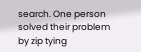search. One person solved their problem by zip tying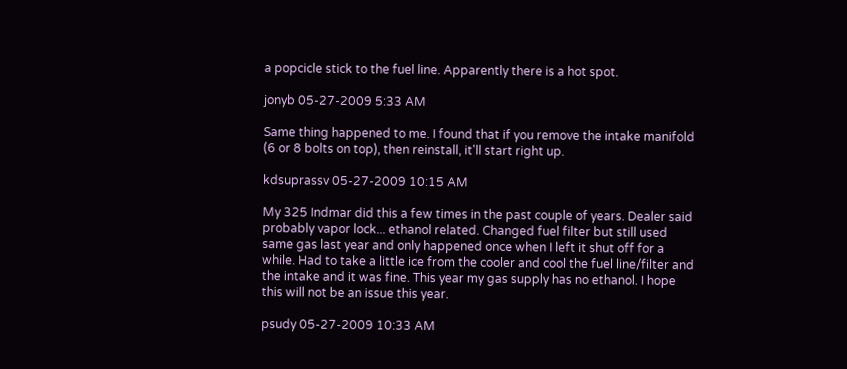a popcicle stick to the fuel line. Apparently there is a hot spot.

jonyb 05-27-2009 5:33 AM

Same thing happened to me. I found that if you remove the intake manifold (6 or 8 bolts on top), then reinstall, it'll start right up.

kdsuprassv 05-27-2009 10:15 AM

My 325 Indmar did this a few times in the past couple of years. Dealer said probably vapor lock... ethanol related. Changed fuel filter but still used same gas last year and only happened once when I left it shut off for a while. Had to take a little ice from the cooler and cool the fuel line/filter and the intake and it was fine. This year my gas supply has no ethanol. I hope this will not be an issue this year.

psudy 05-27-2009 10:33 AM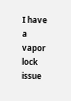I have a vapor lock issue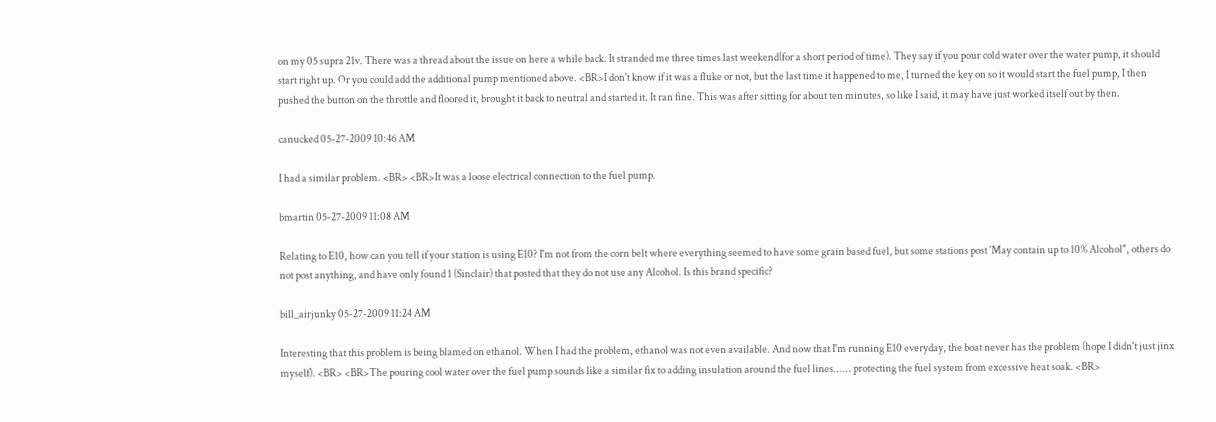on my 05 supra 21v. There was a thread about the issue on here a while back. It stranded me three times last weekend(for a short period of time). They say if you pour cold water over the water pump, it should start right up. Or you could add the additional pump mentioned above. <BR>I don't know if it was a fluke or not, but the last time it happened to me, I turned the key on so it would start the fuel pump, I then pushed the button on the throttle and floored it, brought it back to neutral and started it. It ran fine. This was after sitting for about ten minutes, so like I said, it may have just worked itself out by then.

canucked 05-27-2009 10:46 AM

I had a similar problem. <BR> <BR>It was a loose electrical connection to the fuel pump.

bmartin 05-27-2009 11:08 AM

Relating to E10, how can you tell if your station is using E10? I'm not from the corn belt where everything seemed to have some grain based fuel, but some stations post 'May contain up to 10% Alcohol", others do not post anything, and have only found 1 (Sinclair) that posted that they do not use any Alcohol. Is this brand specific?

bill_airjunky 05-27-2009 11:24 AM

Interesting that this problem is being blamed on ethanol. When I had the problem, ethanol was not even available. And now that I'm running E10 everyday, the boat never has the problem (hope I didn't just jinx myself). <BR> <BR>The pouring cool water over the fuel pump sounds like a similar fix to adding insulation around the fuel lines...... protecting the fuel system from excessive heat soak. <BR>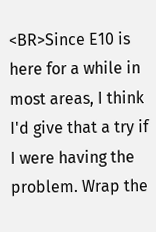<BR>Since E10 is here for a while in most areas, I think I'd give that a try if I were having the problem. Wrap the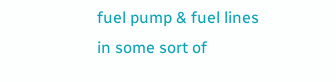fuel pump & fuel lines in some sort of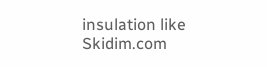insulation like Skidim.com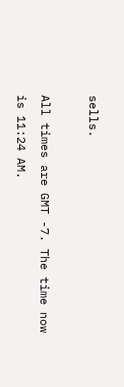sells.

All times are GMT -7. The time now is 11:24 AM.